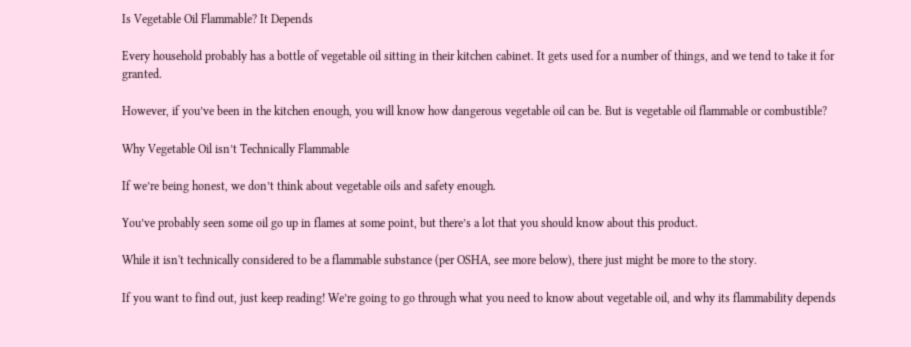Is Vegetable Oil Flammable? It Depends

Every household probably has a bottle of vegetable oil sitting in their kitchen cabinet. It gets used for a number of things, and we tend to take it for granted.

However, if you’ve been in the kitchen enough, you will know how dangerous vegetable oil can be. But is vegetable oil flammable or combustible?

Why Vegetable Oil isn’t Technically Flammable

If we’re being honest, we don’t think about vegetable oils and safety enough.

You’ve probably seen some oil go up in flames at some point, but there’s a lot that you should know about this product.

While it isn't technically considered to be a flammable substance (per OSHA, see more below), there just might be more to the story.

If you want to find out, just keep reading! We’re going to go through what you need to know about vegetable oil, and why its flammability depends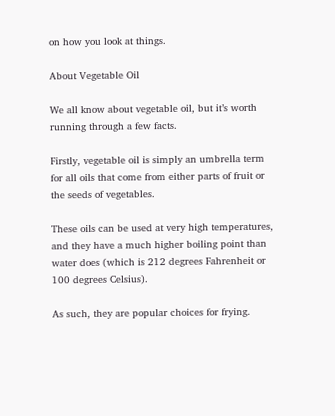on how you look at things.

About Vegetable Oil

We all know about vegetable oil, but it’s worth running through a few facts.

Firstly, vegetable oil is simply an umbrella term for all oils that come from either parts of fruit or the seeds of vegetables.

These oils can be used at very high temperatures, and they have a much higher boiling point than water does (which is 212 degrees Fahrenheit or 100 degrees Celsius).

As such, they are popular choices for frying.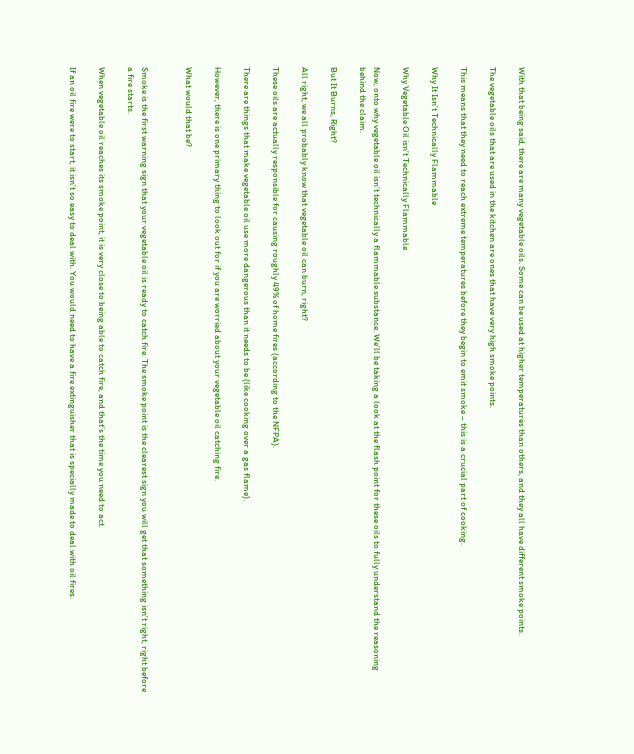With that being said, there are many vegetable oils. Some can be used at higher temperatures than others, and they all have different smoke points.

The vegetable oils that are used in the kitchen are ones that have very high smoke points.

This means that they need to reach extreme temperatures before they begin to emit smoke – this is a crucial part of cooking.

Why It Isn’t Technically Flammable

Why Vegetable Oil isn’t Technically Flammable

Now, onto why vegetable oil isn’t technically a flammable substance. We’ll be taking a look at the flash point for these oils to fully understand the reasoning behind the claim.

But It Burns, Right?

All right, we all probably know that vegetable oil can burn, right?

These oils are actually responsible for causing roughly 49% of home fires (according to the NFPA).

There are things that make vegetable oil use more dangerous than it needs to be (like cooking over a gas flame).

However, there is one primary thing to look out for if you are worried about your vegetable oil catching fire.

What would that be?


Smoke is the first warning sign that your vegetable oil is ready to catch fire. The smoke point is the clearest sign you will get that something isn’t right, right before a fire starts.

When vegetable oil reaches its smoke point, it is very close to being able to catch fire, and that’s the time you need to act.

If an oil fire were to start, it isn’t so easy to deal with. You would need to have a fire extinguisher that is specially made to deal with oil fires.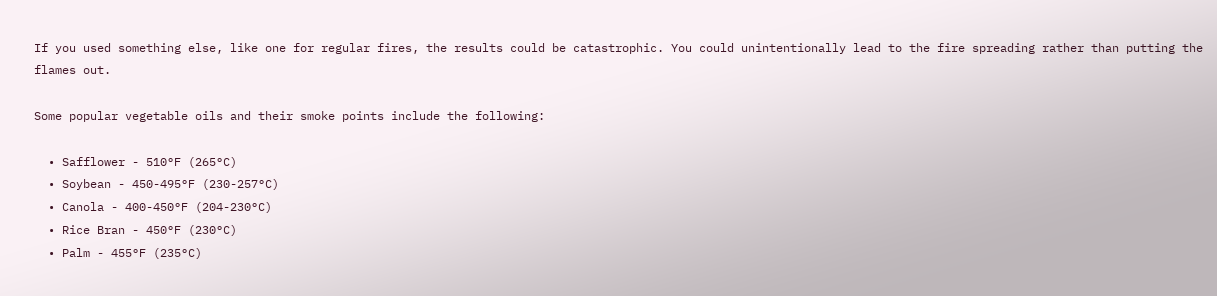If you used something else, like one for regular fires, the results could be catastrophic. You could unintentionally lead to the fire spreading rather than putting the flames out.

Some popular vegetable oils and their smoke points include the following:

  • Safflower - 510°F (265°C)
  • Soybean - 450-495°F (230-257°C)
  • Canola - 400-450°F (204-230°C)
  • Rice Bran - 450°F (230°C)
  • Palm - 455°F (235°C)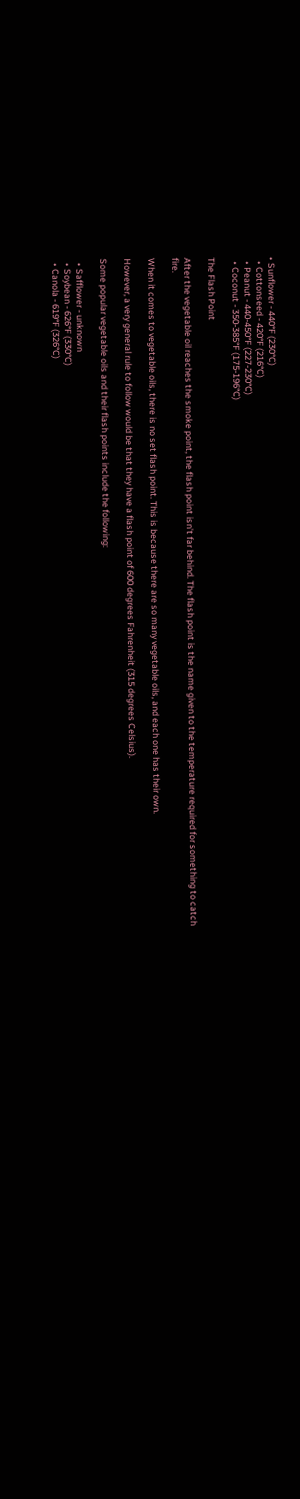• Sunflower - 440°F (230°C)
  • Cottonseed - 420°F (216°C)
  • Peanut - 440-450°F (227-230°C)
  • Coconut - 350-385°F (175-196°C)

The Flash Point

After the vegetable oil reaches the smoke point, the flash point isn’t far behind. The flash point is the name given to the temperature required for something to catch fire.

When it comes to vegetable oils, there is no set flash point. This is because there are so many vegetable oils, and each one has their own.

However, a very general rule to follow would be that they have a flash point of 600 degrees Fahrenheit (315 degrees Celsius).

Some popular vegetable oils and their flash points include the following:

  • Safflower - unknown
  • Soybean - 626°F (330°C)
  • Canola - 619°F (326°C)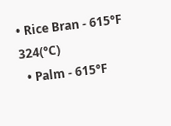• Rice Bran - 615°F 324(°C)
  • Palm - 615°F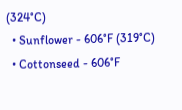(324°C)
  • Sunflower - 606°F (319°C)
  • Cottonseed - 606°F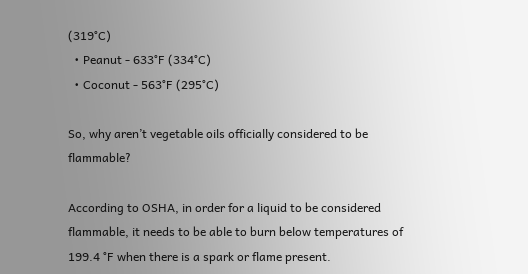(319°C)
  • Peanut - 633°F (334°C)
  • Coconut - 563°F (295°C)

So, why aren’t vegetable oils officially considered to be flammable?

According to OSHA, in order for a liquid to be considered flammable, it needs to be able to burn below temperatures of 199.4 °F when there is a spark or flame present.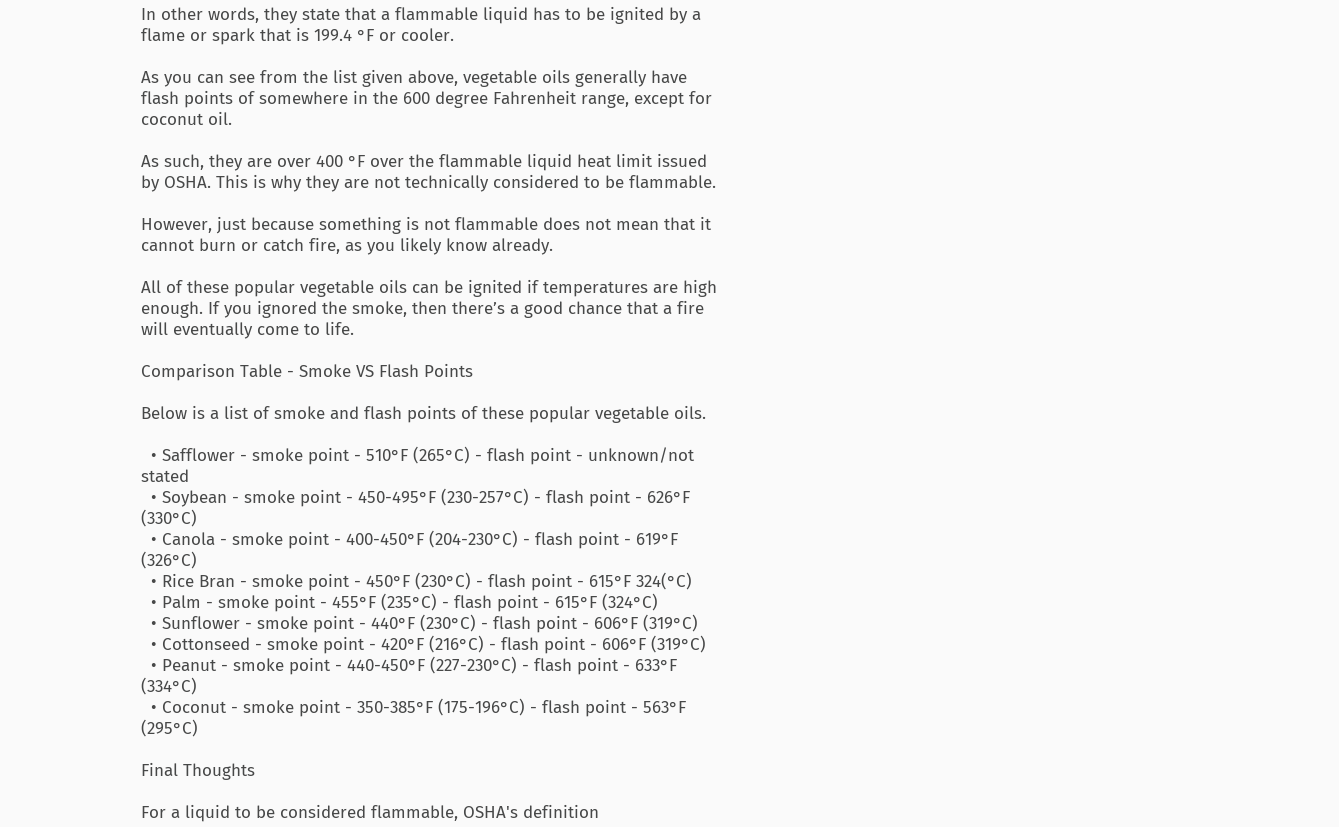In other words, they state that a flammable liquid has to be ignited by a flame or spark that is 199.4 °F or cooler.

As you can see from the list given above, vegetable oils generally have flash points of somewhere in the 600 degree Fahrenheit range, except for coconut oil.

As such, they are over 400 °F over the flammable liquid heat limit issued by OSHA. This is why they are not technically considered to be flammable.

However, just because something is not flammable does not mean that it cannot burn or catch fire, as you likely know already.

All of these popular vegetable oils can be ignited if temperatures are high enough. If you ignored the smoke, then there’s a good chance that a fire will eventually come to life.

Comparison Table - Smoke VS Flash Points

Below is a list of smoke and flash points of these popular vegetable oils.

  • Safflower - smoke point - 510°F (265°C) - flash point - unknown/not stated
  • Soybean - smoke point - 450-495°F (230-257°C) - flash point - 626°F (330°C)
  • Canola - smoke point - 400-450°F (204-230°C) - flash point - 619°F (326°C)
  • Rice Bran - smoke point - 450°F (230°C) - flash point - 615°F 324(°C)
  • Palm - smoke point - 455°F (235°C) - flash point - 615°F (324°C)
  • Sunflower - smoke point - 440°F (230°C) - flash point - 606°F (319°C)
  • Cottonseed - smoke point - 420°F (216°C) - flash point - 606°F (319°C)
  • Peanut - smoke point - 440-450°F (227-230°C) - flash point - 633°F (334°C)
  • Coconut - smoke point - 350-385°F (175-196°C) - flash point - 563°F (295°C)

Final Thoughts

For a liquid to be considered flammable, OSHA's definition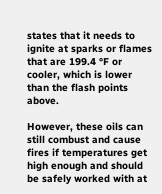states that it needs to ignite at sparks or flames that are 199.4 °F or cooler, which is lower than the flash points above.

However, these oils can still combust and cause fires if temperatures get high enough and should be safely worked with at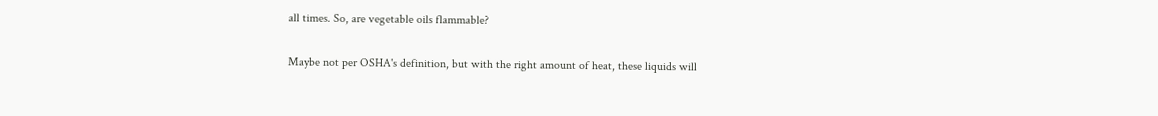all times. So, are vegetable oils flammable?

Maybe not per OSHA's definition, but with the right amount of heat, these liquids will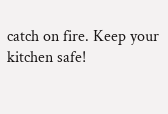catch on fire. Keep your kitchen safe!